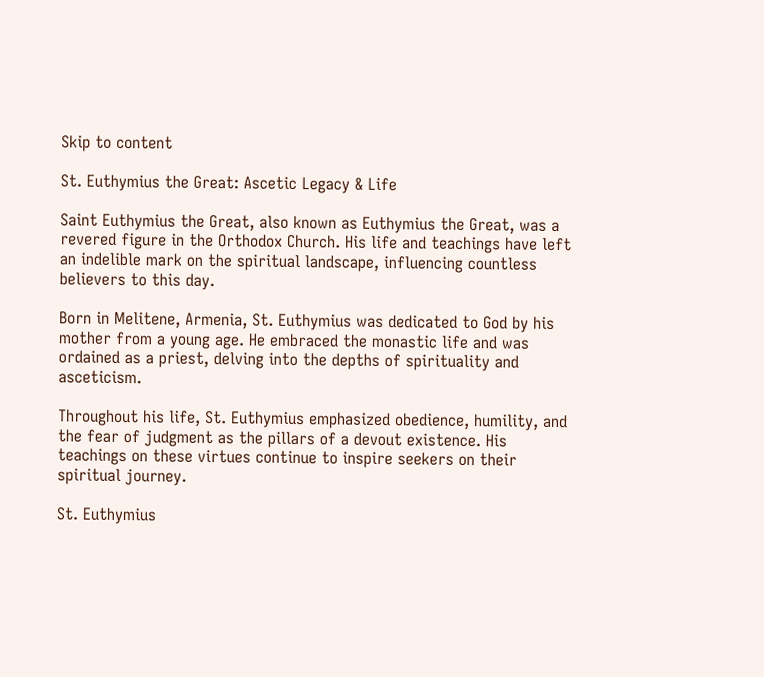Skip to content

St. Euthymius the Great: Ascetic Legacy & Life

Saint Euthymius the Great, also known as Euthymius the Great, was a revered figure in the Orthodox Church. His life and teachings have left an indelible mark on the spiritual landscape, influencing countless believers to this day.

Born in Melitene, Armenia, St. Euthymius was dedicated to God by his mother from a young age. He embraced the monastic life and was ordained as a priest, delving into the depths of spirituality and asceticism.

Throughout his life, St. Euthymius emphasized obedience, humility, and the fear of judgment as the pillars of a devout existence. His teachings on these virtues continue to inspire seekers on their spiritual journey.

St. Euthymius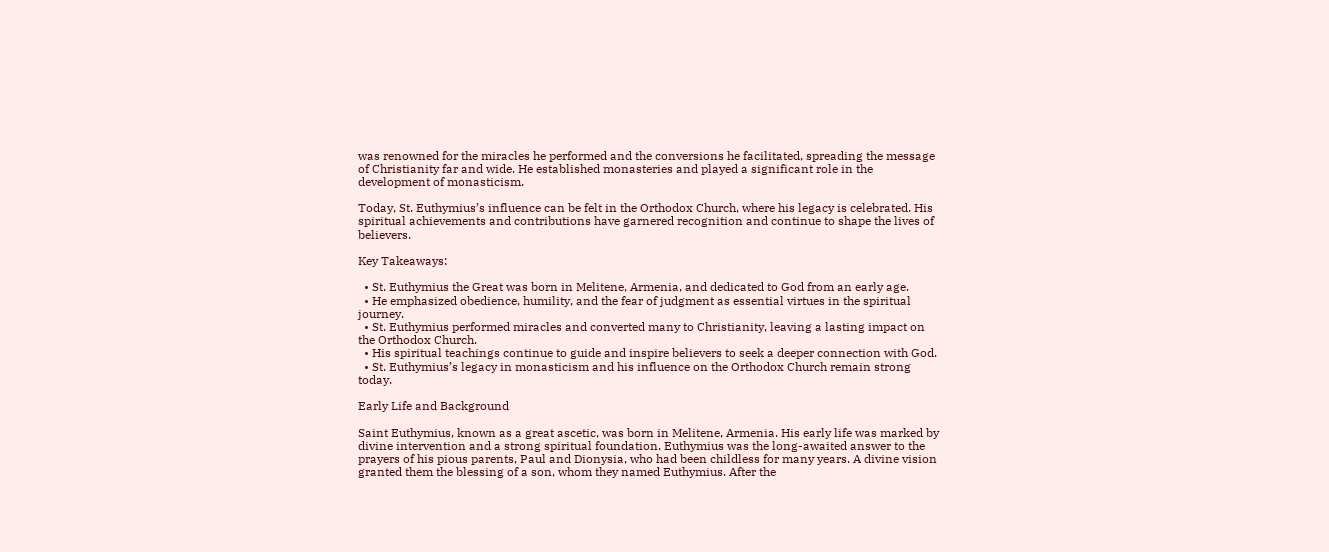was renowned for the miracles he performed and the conversions he facilitated, spreading the message of Christianity far and wide. He established monasteries and played a significant role in the development of monasticism.

Today, St. Euthymius’s influence can be felt in the Orthodox Church, where his legacy is celebrated. His spiritual achievements and contributions have garnered recognition and continue to shape the lives of believers.

Key Takeaways:

  • St. Euthymius the Great was born in Melitene, Armenia, and dedicated to God from an early age.
  • He emphasized obedience, humility, and the fear of judgment as essential virtues in the spiritual journey.
  • St. Euthymius performed miracles and converted many to Christianity, leaving a lasting impact on the Orthodox Church.
  • His spiritual teachings continue to guide and inspire believers to seek a deeper connection with God.
  • St. Euthymius’s legacy in monasticism and his influence on the Orthodox Church remain strong today.

Early Life and Background

Saint Euthymius, known as a great ascetic, was born in Melitene, Armenia. His early life was marked by divine intervention and a strong spiritual foundation. Euthymius was the long-awaited answer to the prayers of his pious parents, Paul and Dionysia, who had been childless for many years. A divine vision granted them the blessing of a son, whom they named Euthymius. After the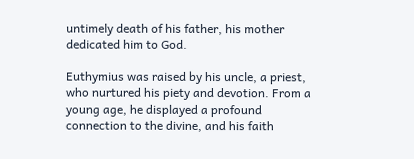untimely death of his father, his mother dedicated him to God.

Euthymius was raised by his uncle, a priest, who nurtured his piety and devotion. From a young age, he displayed a profound connection to the divine, and his faith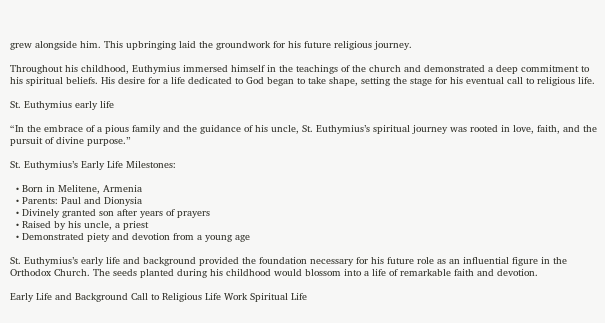grew alongside him. This upbringing laid the groundwork for his future religious journey.

Throughout his childhood, Euthymius immersed himself in the teachings of the church and demonstrated a deep commitment to his spiritual beliefs. His desire for a life dedicated to God began to take shape, setting the stage for his eventual call to religious life.

St. Euthymius early life

“In the embrace of a pious family and the guidance of his uncle, St. Euthymius’s spiritual journey was rooted in love, faith, and the pursuit of divine purpose.”

St. Euthymius’s Early Life Milestones:

  • Born in Melitene, Armenia
  • Parents: Paul and Dionysia
  • Divinely granted son after years of prayers
  • Raised by his uncle, a priest
  • Demonstrated piety and devotion from a young age

St. Euthymius’s early life and background provided the foundation necessary for his future role as an influential figure in the Orthodox Church. The seeds planted during his childhood would blossom into a life of remarkable faith and devotion.

Early Life and Background Call to Religious Life Work Spiritual Life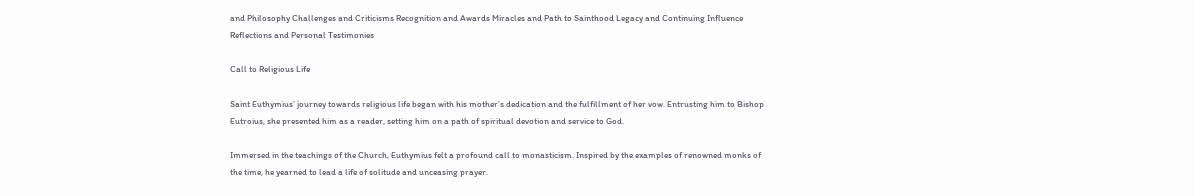and Philosophy Challenges and Criticisms Recognition and Awards Miracles and Path to Sainthood Legacy and Continuing Influence Reflections and Personal Testimonies

Call to Religious Life

Saint Euthymius’ journey towards religious life began with his mother’s dedication and the fulfillment of her vow. Entrusting him to Bishop Eutroius, she presented him as a reader, setting him on a path of spiritual devotion and service to God.

Immersed in the teachings of the Church, Euthymius felt a profound call to monasticism. Inspired by the examples of renowned monks of the time, he yearned to lead a life of solitude and unceasing prayer.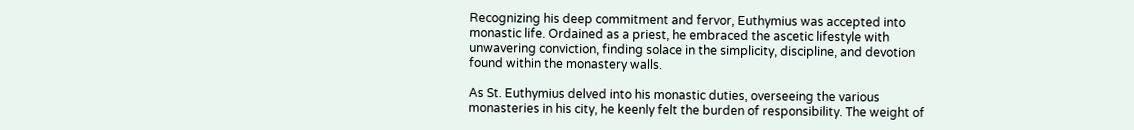Recognizing his deep commitment and fervor, Euthymius was accepted into monastic life. Ordained as a priest, he embraced the ascetic lifestyle with unwavering conviction, finding solace in the simplicity, discipline, and devotion found within the monastery walls.

As St. Euthymius delved into his monastic duties, overseeing the various monasteries in his city, he keenly felt the burden of responsibility. The weight of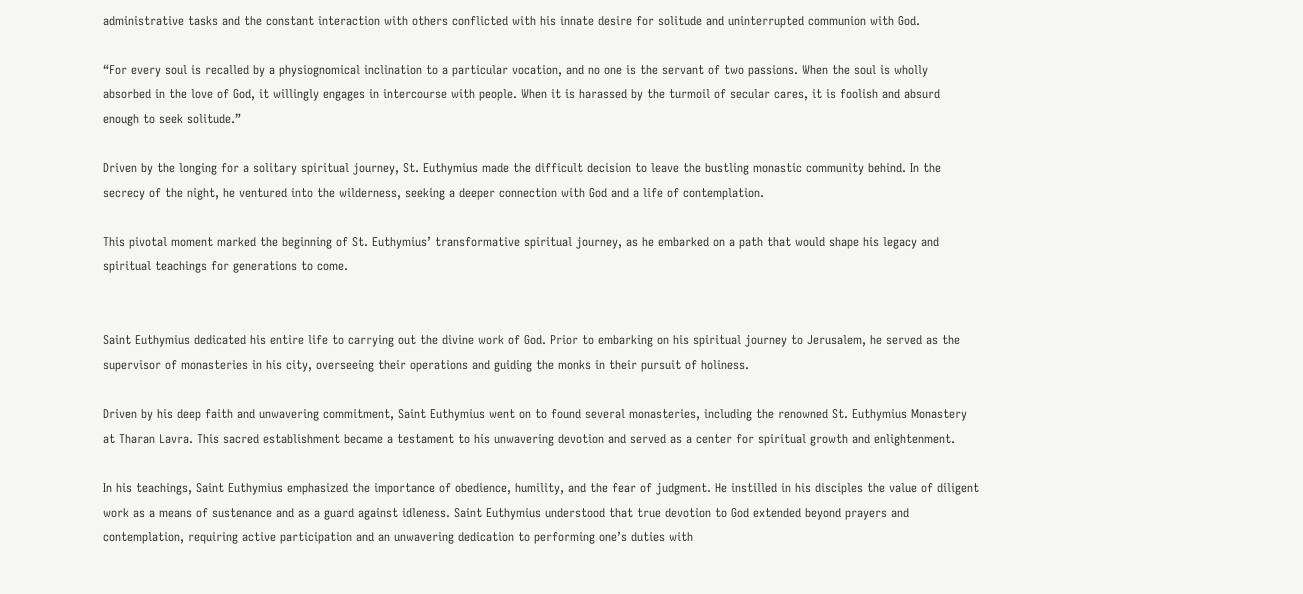administrative tasks and the constant interaction with others conflicted with his innate desire for solitude and uninterrupted communion with God.

“For every soul is recalled by a physiognomical inclination to a particular vocation, and no one is the servant of two passions. When the soul is wholly absorbed in the love of God, it willingly engages in intercourse with people. When it is harassed by the turmoil of secular cares, it is foolish and absurd enough to seek solitude.”

Driven by the longing for a solitary spiritual journey, St. Euthymius made the difficult decision to leave the bustling monastic community behind. In the secrecy of the night, he ventured into the wilderness, seeking a deeper connection with God and a life of contemplation.

This pivotal moment marked the beginning of St. Euthymius’ transformative spiritual journey, as he embarked on a path that would shape his legacy and spiritual teachings for generations to come.


Saint Euthymius dedicated his entire life to carrying out the divine work of God. Prior to embarking on his spiritual journey to Jerusalem, he served as the supervisor of monasteries in his city, overseeing their operations and guiding the monks in their pursuit of holiness.

Driven by his deep faith and unwavering commitment, Saint Euthymius went on to found several monasteries, including the renowned St. Euthymius Monastery at Tharan Lavra. This sacred establishment became a testament to his unwavering devotion and served as a center for spiritual growth and enlightenment.

In his teachings, Saint Euthymius emphasized the importance of obedience, humility, and the fear of judgment. He instilled in his disciples the value of diligent work as a means of sustenance and as a guard against idleness. Saint Euthymius understood that true devotion to God extended beyond prayers and contemplation, requiring active participation and an unwavering dedication to performing one’s duties with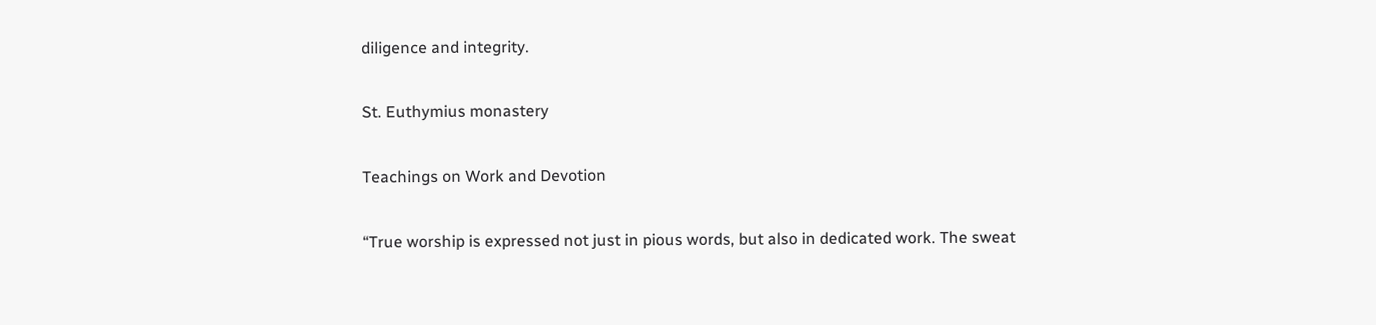diligence and integrity.

St. Euthymius monastery

Teachings on Work and Devotion

“True worship is expressed not just in pious words, but also in dedicated work. The sweat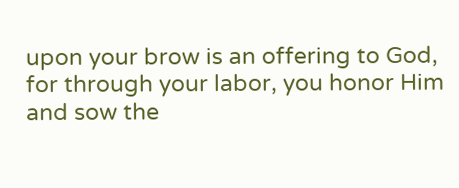upon your brow is an offering to God, for through your labor, you honor Him and sow the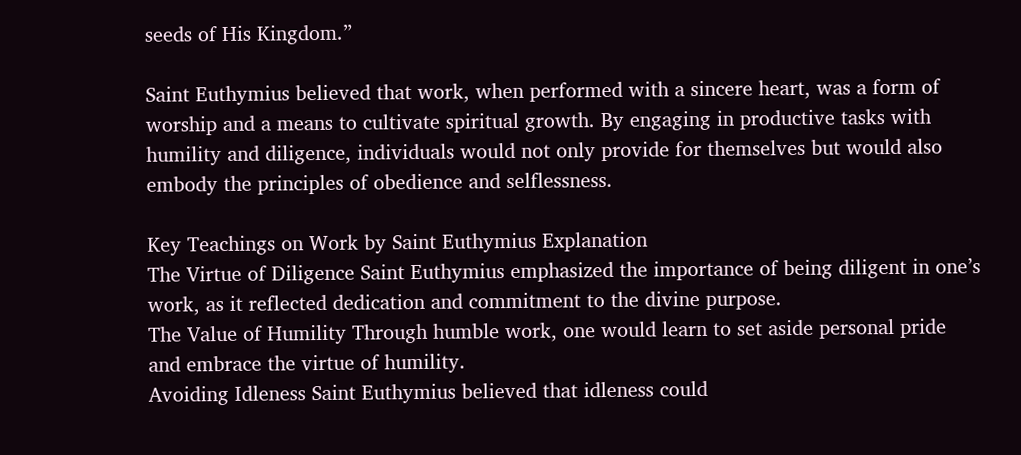seeds of His Kingdom.”

Saint Euthymius believed that work, when performed with a sincere heart, was a form of worship and a means to cultivate spiritual growth. By engaging in productive tasks with humility and diligence, individuals would not only provide for themselves but would also embody the principles of obedience and selflessness.

Key Teachings on Work by Saint Euthymius Explanation
The Virtue of Diligence Saint Euthymius emphasized the importance of being diligent in one’s work, as it reflected dedication and commitment to the divine purpose.
The Value of Humility Through humble work, one would learn to set aside personal pride and embrace the virtue of humility.
Avoiding Idleness Saint Euthymius believed that idleness could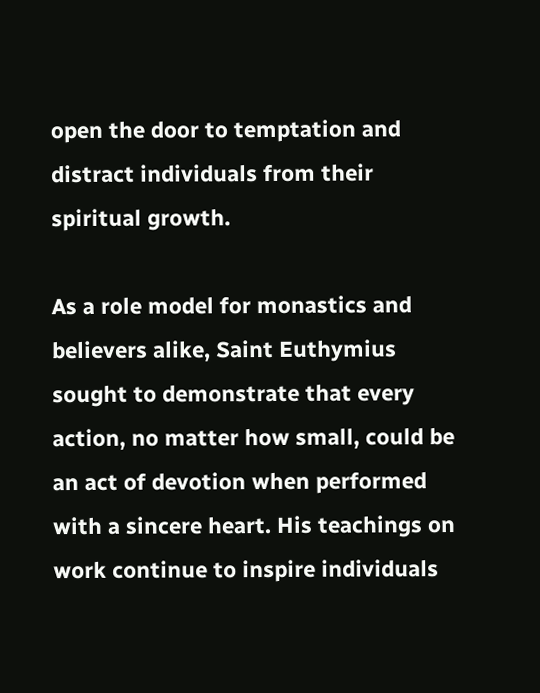open the door to temptation and distract individuals from their spiritual growth.

As a role model for monastics and believers alike, Saint Euthymius sought to demonstrate that every action, no matter how small, could be an act of devotion when performed with a sincere heart. His teachings on work continue to inspire individuals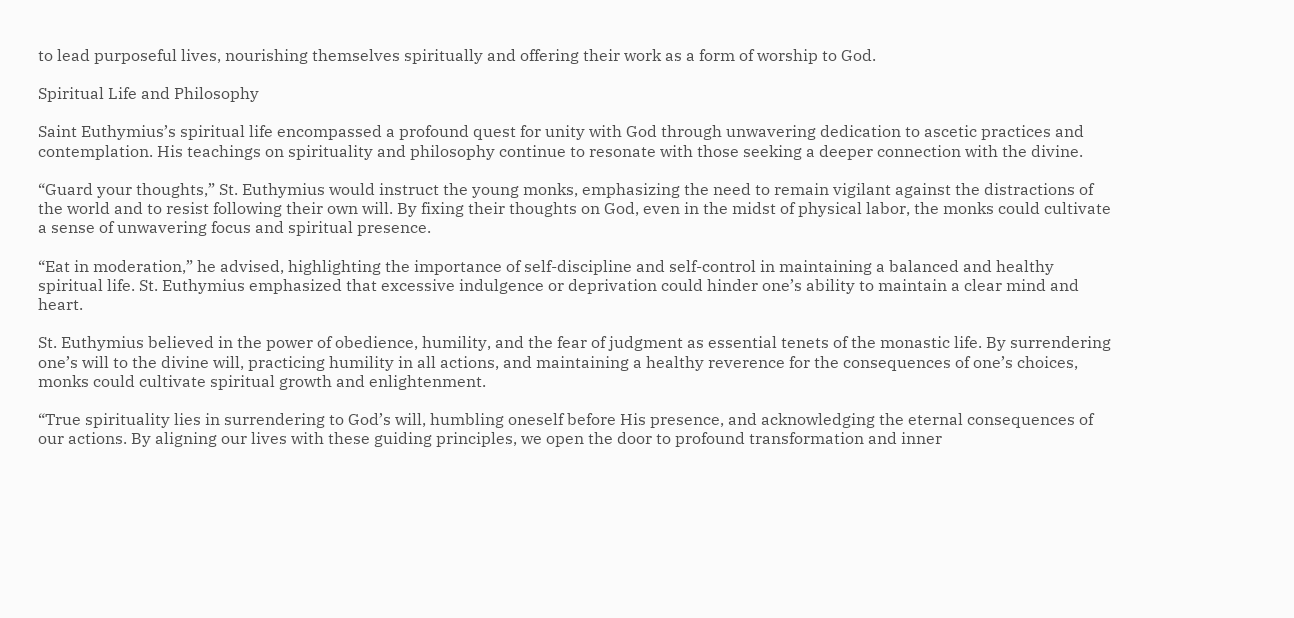to lead purposeful lives, nourishing themselves spiritually and offering their work as a form of worship to God.

Spiritual Life and Philosophy

Saint Euthymius’s spiritual life encompassed a profound quest for unity with God through unwavering dedication to ascetic practices and contemplation. His teachings on spirituality and philosophy continue to resonate with those seeking a deeper connection with the divine.

“Guard your thoughts,” St. Euthymius would instruct the young monks, emphasizing the need to remain vigilant against the distractions of the world and to resist following their own will. By fixing their thoughts on God, even in the midst of physical labor, the monks could cultivate a sense of unwavering focus and spiritual presence.

“Eat in moderation,” he advised, highlighting the importance of self-discipline and self-control in maintaining a balanced and healthy spiritual life. St. Euthymius emphasized that excessive indulgence or deprivation could hinder one’s ability to maintain a clear mind and heart.

St. Euthymius believed in the power of obedience, humility, and the fear of judgment as essential tenets of the monastic life. By surrendering one’s will to the divine will, practicing humility in all actions, and maintaining a healthy reverence for the consequences of one’s choices, monks could cultivate spiritual growth and enlightenment.

“True spirituality lies in surrendering to God’s will, humbling oneself before His presence, and acknowledging the eternal consequences of our actions. By aligning our lives with these guiding principles, we open the door to profound transformation and inner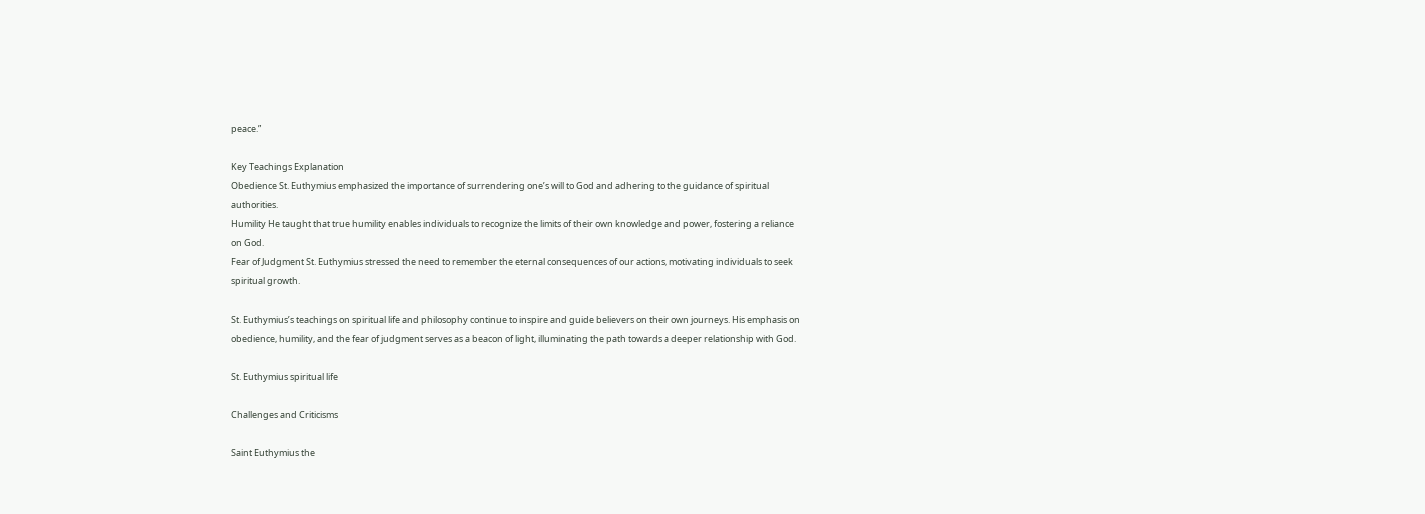peace.”

Key Teachings Explanation
Obedience St. Euthymius emphasized the importance of surrendering one’s will to God and adhering to the guidance of spiritual authorities.
Humility He taught that true humility enables individuals to recognize the limits of their own knowledge and power, fostering a reliance on God.
Fear of Judgment St. Euthymius stressed the need to remember the eternal consequences of our actions, motivating individuals to seek spiritual growth.

St. Euthymius’s teachings on spiritual life and philosophy continue to inspire and guide believers on their own journeys. His emphasis on obedience, humility, and the fear of judgment serves as a beacon of light, illuminating the path towards a deeper relationship with God.

St. Euthymius spiritual life

Challenges and Criticisms

Saint Euthymius the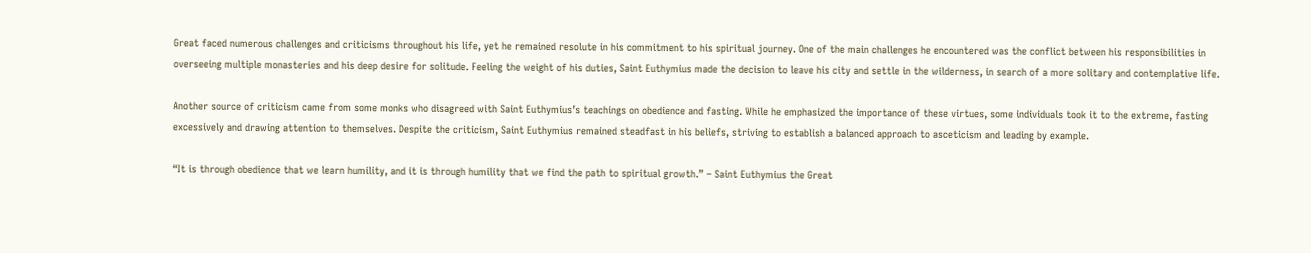Great faced numerous challenges and criticisms throughout his life, yet he remained resolute in his commitment to his spiritual journey. One of the main challenges he encountered was the conflict between his responsibilities in overseeing multiple monasteries and his deep desire for solitude. Feeling the weight of his duties, Saint Euthymius made the decision to leave his city and settle in the wilderness, in search of a more solitary and contemplative life.

Another source of criticism came from some monks who disagreed with Saint Euthymius’s teachings on obedience and fasting. While he emphasized the importance of these virtues, some individuals took it to the extreme, fasting excessively and drawing attention to themselves. Despite the criticism, Saint Euthymius remained steadfast in his beliefs, striving to establish a balanced approach to asceticism and leading by example.

“It is through obedience that we learn humility, and it is through humility that we find the path to spiritual growth.” – Saint Euthymius the Great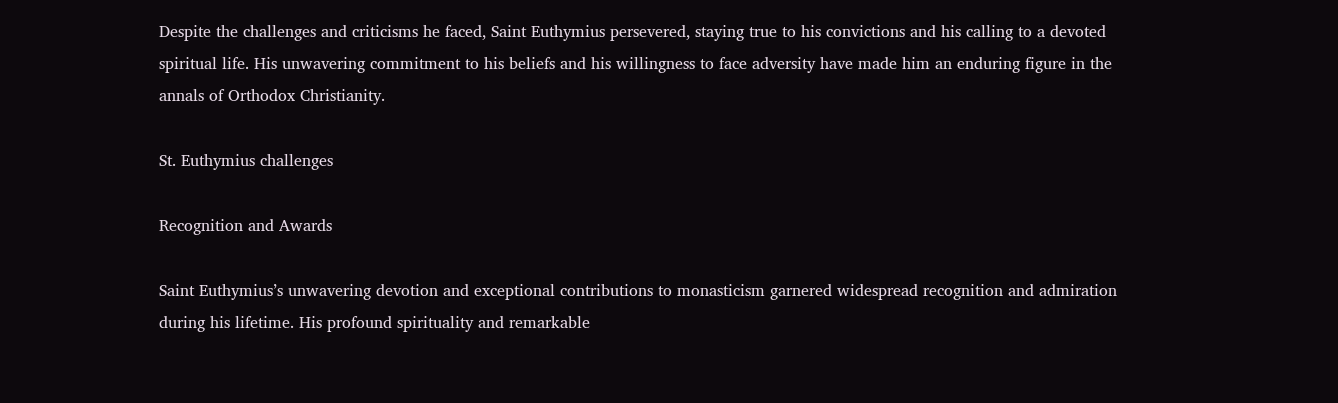Despite the challenges and criticisms he faced, Saint Euthymius persevered, staying true to his convictions and his calling to a devoted spiritual life. His unwavering commitment to his beliefs and his willingness to face adversity have made him an enduring figure in the annals of Orthodox Christianity.

St. Euthymius challenges

Recognition and Awards

Saint Euthymius’s unwavering devotion and exceptional contributions to monasticism garnered widespread recognition and admiration during his lifetime. His profound spirituality and remarkable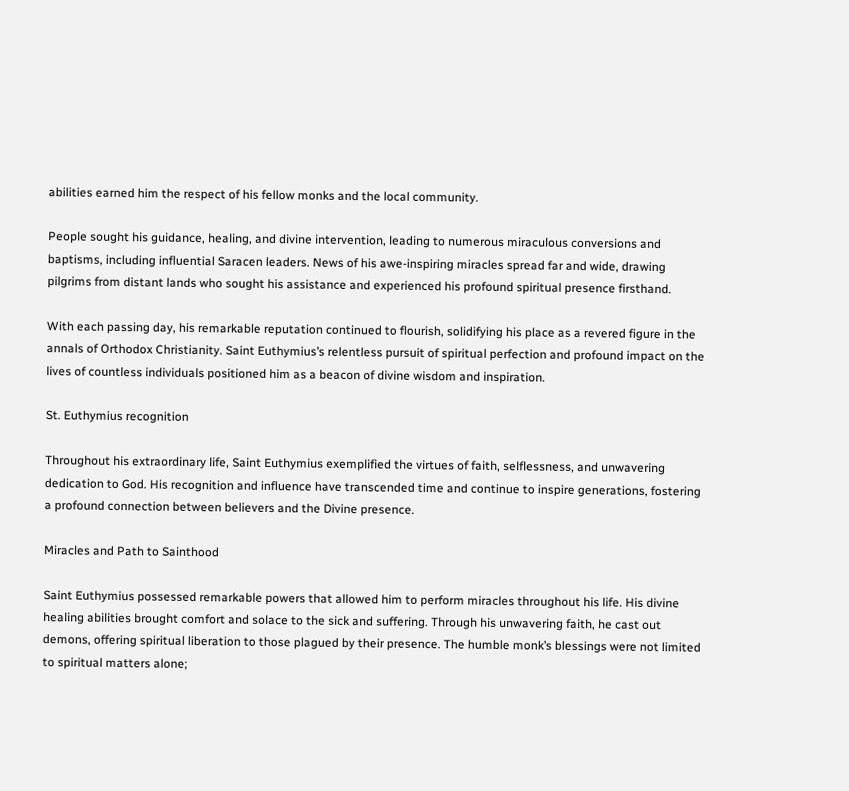abilities earned him the respect of his fellow monks and the local community.

People sought his guidance, healing, and divine intervention, leading to numerous miraculous conversions and baptisms, including influential Saracen leaders. News of his awe-inspiring miracles spread far and wide, drawing pilgrims from distant lands who sought his assistance and experienced his profound spiritual presence firsthand.

With each passing day, his remarkable reputation continued to flourish, solidifying his place as a revered figure in the annals of Orthodox Christianity. Saint Euthymius’s relentless pursuit of spiritual perfection and profound impact on the lives of countless individuals positioned him as a beacon of divine wisdom and inspiration.

St. Euthymius recognition

Throughout his extraordinary life, Saint Euthymius exemplified the virtues of faith, selflessness, and unwavering dedication to God. His recognition and influence have transcended time and continue to inspire generations, fostering a profound connection between believers and the Divine presence.

Miracles and Path to Sainthood

Saint Euthymius possessed remarkable powers that allowed him to perform miracles throughout his life. His divine healing abilities brought comfort and solace to the sick and suffering. Through his unwavering faith, he cast out demons, offering spiritual liberation to those plagued by their presence. The humble monk’s blessings were not limited to spiritual matters alone;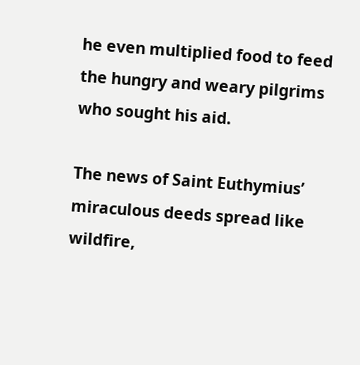he even multiplied food to feed the hungry and weary pilgrims who sought his aid.

The news of Saint Euthymius’ miraculous deeds spread like wildfire,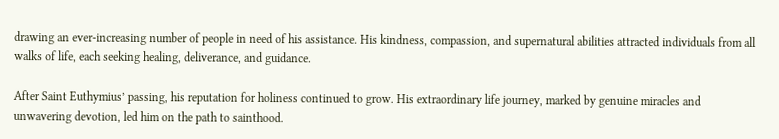drawing an ever-increasing number of people in need of his assistance. His kindness, compassion, and supernatural abilities attracted individuals from all walks of life, each seeking healing, deliverance, and guidance.

After Saint Euthymius’ passing, his reputation for holiness continued to grow. His extraordinary life journey, marked by genuine miracles and unwavering devotion, led him on the path to sainthood.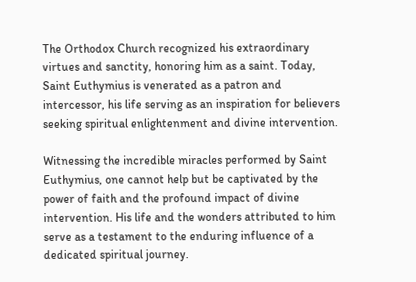The Orthodox Church recognized his extraordinary virtues and sanctity, honoring him as a saint. Today, Saint Euthymius is venerated as a patron and intercessor, his life serving as an inspiration for believers seeking spiritual enlightenment and divine intervention.

Witnessing the incredible miracles performed by Saint Euthymius, one cannot help but be captivated by the power of faith and the profound impact of divine intervention. His life and the wonders attributed to him serve as a testament to the enduring influence of a dedicated spiritual journey.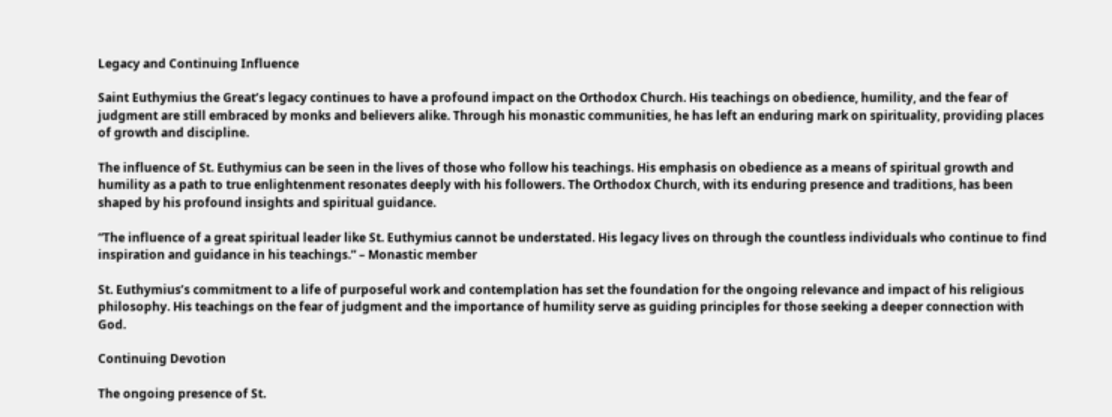Legacy and Continuing Influence

Saint Euthymius the Great’s legacy continues to have a profound impact on the Orthodox Church. His teachings on obedience, humility, and the fear of judgment are still embraced by monks and believers alike. Through his monastic communities, he has left an enduring mark on spirituality, providing places of growth and discipline.

The influence of St. Euthymius can be seen in the lives of those who follow his teachings. His emphasis on obedience as a means of spiritual growth and humility as a path to true enlightenment resonates deeply with his followers. The Orthodox Church, with its enduring presence and traditions, has been shaped by his profound insights and spiritual guidance.

“The influence of a great spiritual leader like St. Euthymius cannot be understated. His legacy lives on through the countless individuals who continue to find inspiration and guidance in his teachings.” – Monastic member

St. Euthymius’s commitment to a life of purposeful work and contemplation has set the foundation for the ongoing relevance and impact of his religious philosophy. His teachings on the fear of judgment and the importance of humility serve as guiding principles for those seeking a deeper connection with God.

Continuing Devotion

The ongoing presence of St.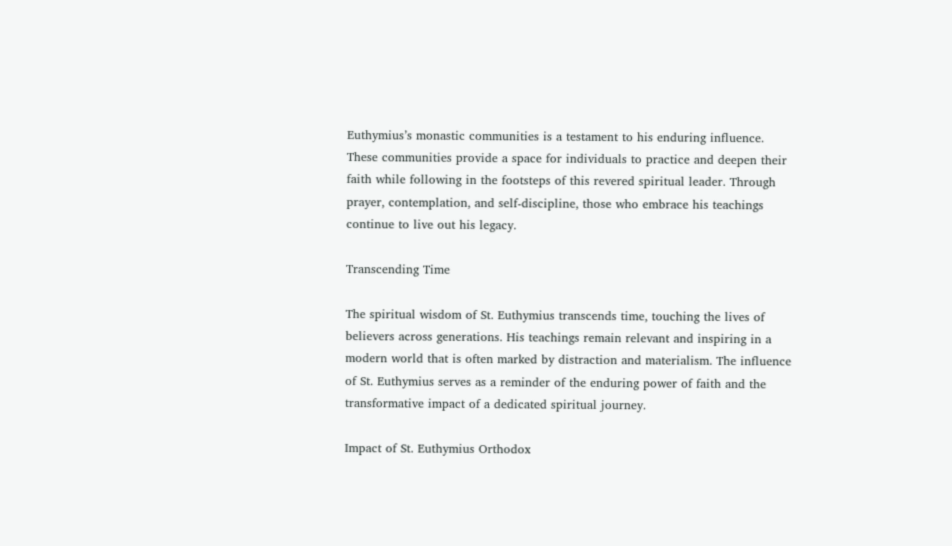Euthymius’s monastic communities is a testament to his enduring influence. These communities provide a space for individuals to practice and deepen their faith while following in the footsteps of this revered spiritual leader. Through prayer, contemplation, and self-discipline, those who embrace his teachings continue to live out his legacy.

Transcending Time

The spiritual wisdom of St. Euthymius transcends time, touching the lives of believers across generations. His teachings remain relevant and inspiring in a modern world that is often marked by distraction and materialism. The influence of St. Euthymius serves as a reminder of the enduring power of faith and the transformative impact of a dedicated spiritual journey.

Impact of St. Euthymius Orthodox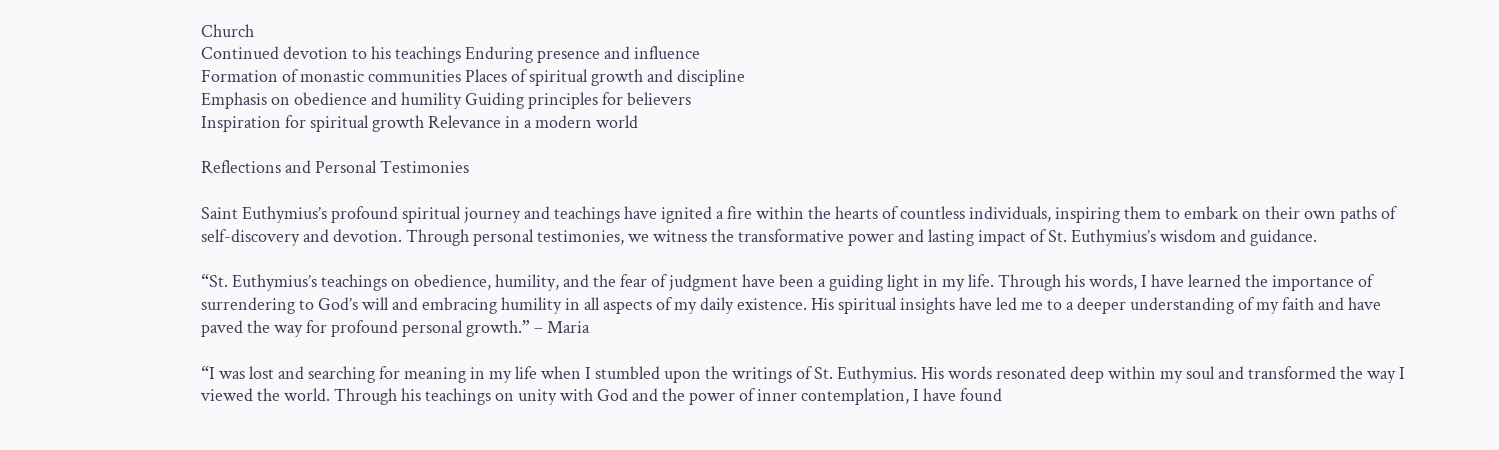Church
Continued devotion to his teachings Enduring presence and influence
Formation of monastic communities Places of spiritual growth and discipline
Emphasis on obedience and humility Guiding principles for believers
Inspiration for spiritual growth Relevance in a modern world

Reflections and Personal Testimonies

Saint Euthymius’s profound spiritual journey and teachings have ignited a fire within the hearts of countless individuals, inspiring them to embark on their own paths of self-discovery and devotion. Through personal testimonies, we witness the transformative power and lasting impact of St. Euthymius’s wisdom and guidance.

“St. Euthymius’s teachings on obedience, humility, and the fear of judgment have been a guiding light in my life. Through his words, I have learned the importance of surrendering to God’s will and embracing humility in all aspects of my daily existence. His spiritual insights have led me to a deeper understanding of my faith and have paved the way for profound personal growth.” – Maria

“I was lost and searching for meaning in my life when I stumbled upon the writings of St. Euthymius. His words resonated deep within my soul and transformed the way I viewed the world. Through his teachings on unity with God and the power of inner contemplation, I have found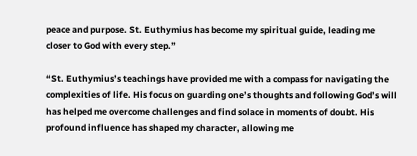peace and purpose. St. Euthymius has become my spiritual guide, leading me closer to God with every step.”

“St. Euthymius’s teachings have provided me with a compass for navigating the complexities of life. His focus on guarding one’s thoughts and following God’s will has helped me overcome challenges and find solace in moments of doubt. His profound influence has shaped my character, allowing me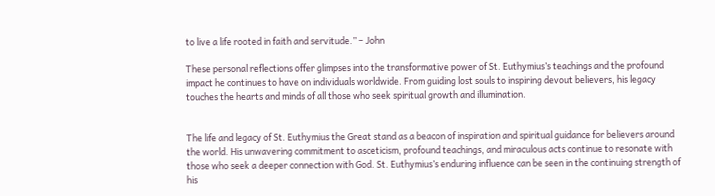to live a life rooted in faith and servitude.” – John

These personal reflections offer glimpses into the transformative power of St. Euthymius’s teachings and the profound impact he continues to have on individuals worldwide. From guiding lost souls to inspiring devout believers, his legacy touches the hearts and minds of all those who seek spiritual growth and illumination.


The life and legacy of St. Euthymius the Great stand as a beacon of inspiration and spiritual guidance for believers around the world. His unwavering commitment to asceticism, profound teachings, and miraculous acts continue to resonate with those who seek a deeper connection with God. St. Euthymius’s enduring influence can be seen in the continuing strength of his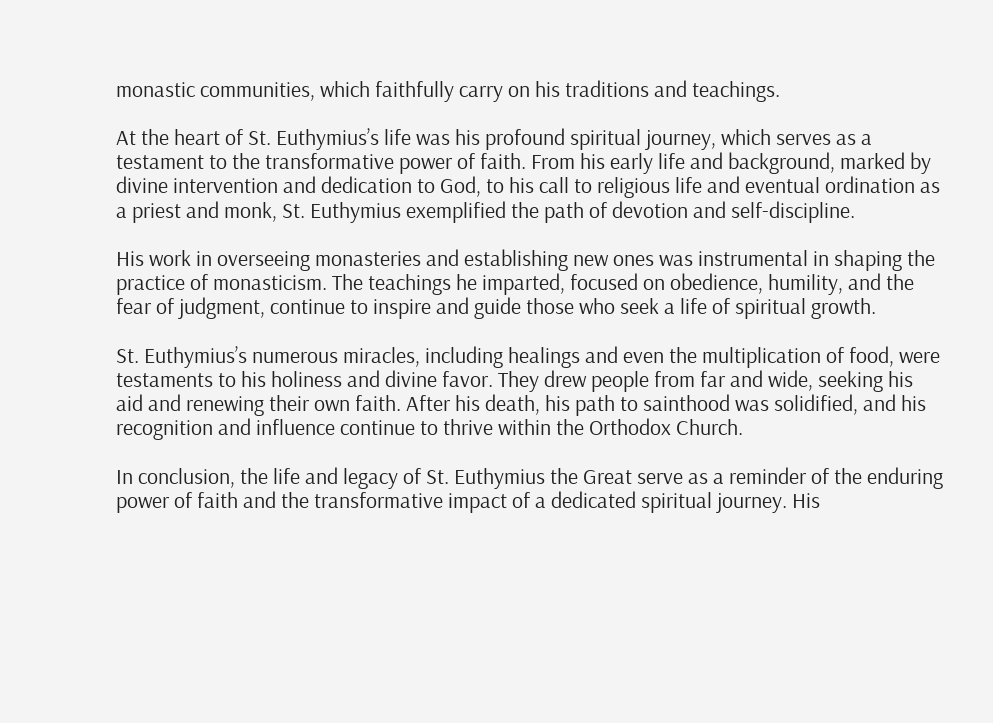monastic communities, which faithfully carry on his traditions and teachings.

At the heart of St. Euthymius’s life was his profound spiritual journey, which serves as a testament to the transformative power of faith. From his early life and background, marked by divine intervention and dedication to God, to his call to religious life and eventual ordination as a priest and monk, St. Euthymius exemplified the path of devotion and self-discipline.

His work in overseeing monasteries and establishing new ones was instrumental in shaping the practice of monasticism. The teachings he imparted, focused on obedience, humility, and the fear of judgment, continue to inspire and guide those who seek a life of spiritual growth.

St. Euthymius’s numerous miracles, including healings and even the multiplication of food, were testaments to his holiness and divine favor. They drew people from far and wide, seeking his aid and renewing their own faith. After his death, his path to sainthood was solidified, and his recognition and influence continue to thrive within the Orthodox Church.

In conclusion, the life and legacy of St. Euthymius the Great serve as a reminder of the enduring power of faith and the transformative impact of a dedicated spiritual journey. His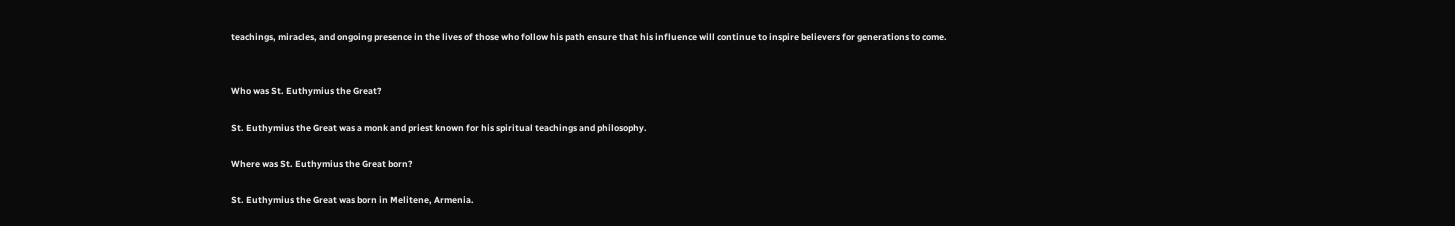teachings, miracles, and ongoing presence in the lives of those who follow his path ensure that his influence will continue to inspire believers for generations to come.


Who was St. Euthymius the Great?

St. Euthymius the Great was a monk and priest known for his spiritual teachings and philosophy.

Where was St. Euthymius the Great born?

St. Euthymius the Great was born in Melitene, Armenia.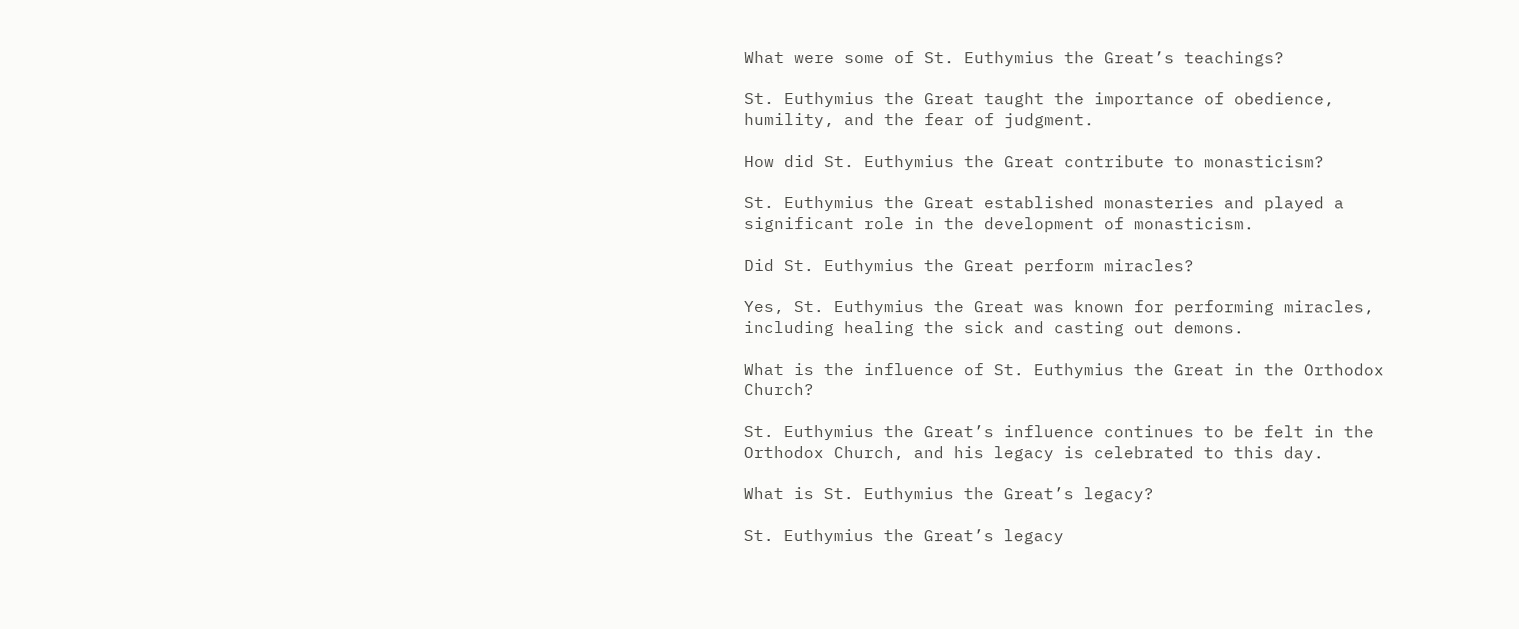What were some of St. Euthymius the Great’s teachings?

St. Euthymius the Great taught the importance of obedience, humility, and the fear of judgment.

How did St. Euthymius the Great contribute to monasticism?

St. Euthymius the Great established monasteries and played a significant role in the development of monasticism.

Did St. Euthymius the Great perform miracles?

Yes, St. Euthymius the Great was known for performing miracles, including healing the sick and casting out demons.

What is the influence of St. Euthymius the Great in the Orthodox Church?

St. Euthymius the Great’s influence continues to be felt in the Orthodox Church, and his legacy is celebrated to this day.

What is St. Euthymius the Great’s legacy?

St. Euthymius the Great’s legacy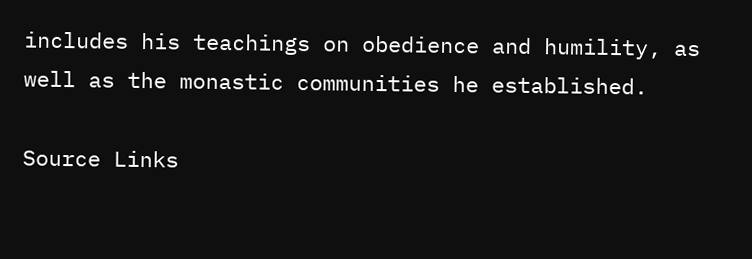includes his teachings on obedience and humility, as well as the monastic communities he established.

Source Links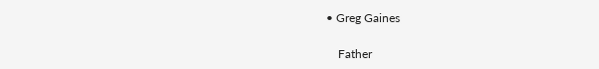• Greg Gaines

    Father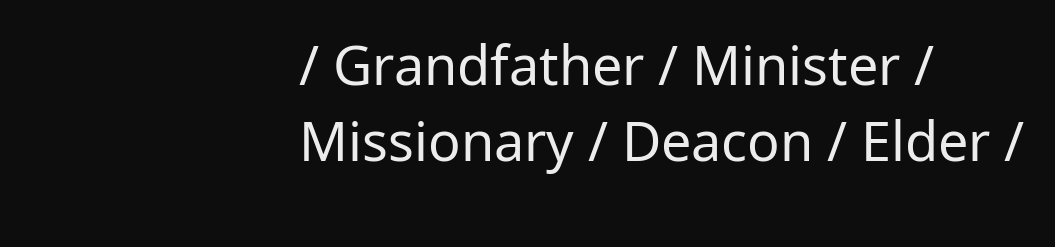/ Grandfather / Minister / Missionary / Deacon / Elder /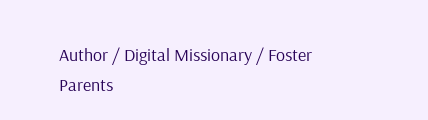Author / Digital Missionary / Foster Parents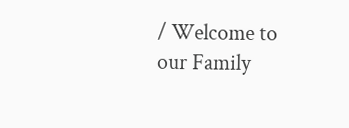/ Welcome to our Family